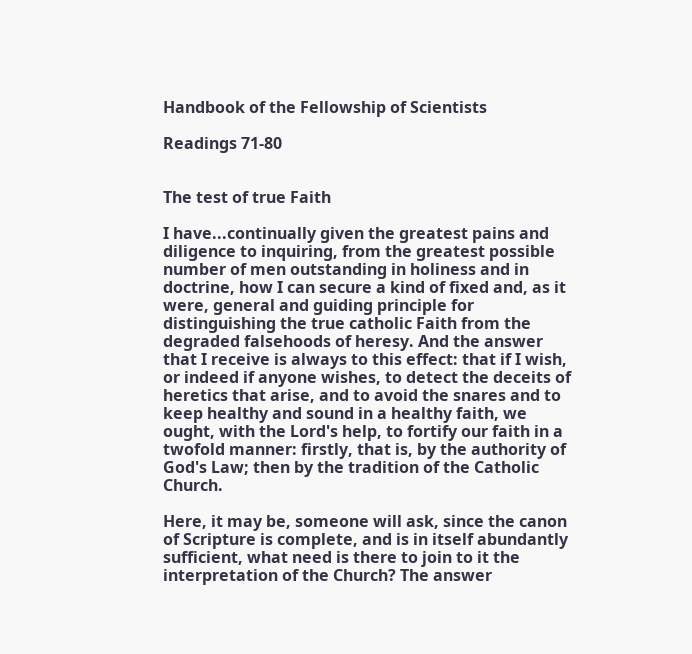Handbook of the Fellowship of Scientists

Readings 71-80


The test of true Faith

I have...continually given the greatest pains and diligence to inquiring, from the greatest possible number of men outstanding in holiness and in doctrine, how I can secure a kind of fixed and, as it were, general and guiding principle for distinguishing the true catholic Faith from the degraded falsehoods of heresy. And the answer that I receive is always to this effect: that if I wish, or indeed if anyone wishes, to detect the deceits of heretics that arise, and to avoid the snares and to keep healthy and sound in a healthy faith, we ought, with the Lord's help, to fortify our faith in a twofold manner: firstly, that is, by the authority of God's Law; then by the tradition of the Catholic Church.

Here, it may be, someone will ask, since the canon of Scripture is complete, and is in itself abundantly sufficient, what need is there to join to it the interpretation of the Church? The answer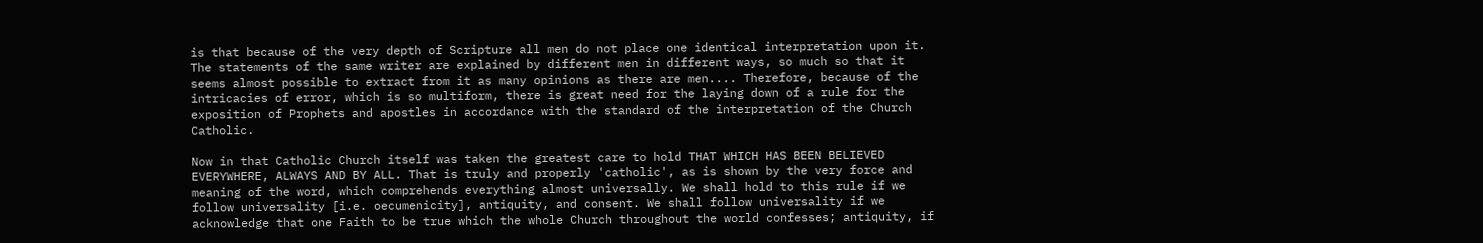is that because of the very depth of Scripture all men do not place one identical interpretation upon it. The statements of the same writer are explained by different men in different ways, so much so that it seems almost possible to extract from it as many opinions as there are men.... Therefore, because of the intricacies of error, which is so multiform, there is great need for the laying down of a rule for the exposition of Prophets and apostles in accordance with the standard of the interpretation of the Church Catholic.

Now in that Catholic Church itself was taken the greatest care to hold THAT WHICH HAS BEEN BELIEVED EVERYWHERE, ALWAYS AND BY ALL. That is truly and properly 'catholic', as is shown by the very force and meaning of the word, which comprehends everything almost universally. We shall hold to this rule if we follow universality [i.e. oecumenicity], antiquity, and consent. We shall follow universality if we acknowledge that one Faith to be true which the whole Church throughout the world confesses; antiquity, if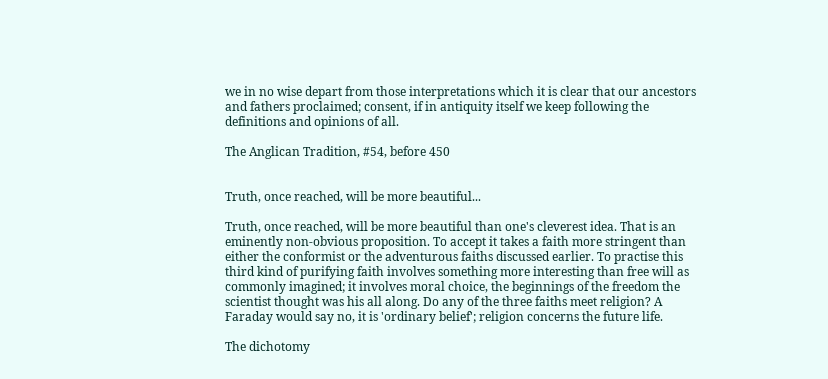we in no wise depart from those interpretations which it is clear that our ancestors and fathers proclaimed; consent, if in antiquity itself we keep following the definitions and opinions of all.

The Anglican Tradition, #54, before 450


Truth, once reached, will be more beautiful...

Truth, once reached, will be more beautiful than one's cleverest idea. That is an eminently non-obvious proposition. To accept it takes a faith more stringent than either the conformist or the adventurous faiths discussed earlier. To practise this third kind of purifying faith involves something more interesting than free will as commonly imagined; it involves moral choice, the beginnings of the freedom the scientist thought was his all along. Do any of the three faiths meet religion? A Faraday would say no, it is 'ordinary belief'; religion concerns the future life.

The dichotomy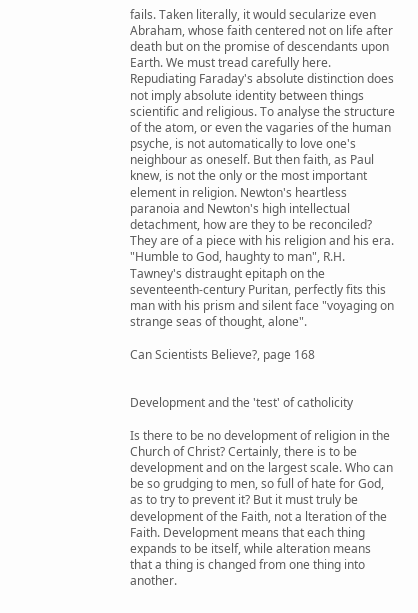fails. Taken literally, it would secularize even Abraham, whose faith centered not on life after death but on the promise of descendants upon Earth. We must tread carefully here. Repudiating Faraday's absolute distinction does not imply absolute identity between things scientific and religious. To analyse the structure of the atom, or even the vagaries of the human psyche, is not automatically to love one's neighbour as oneself. But then faith, as Paul knew, is not the only or the most important element in religion. Newton's heartless paranoia and Newton's high intellectual detachment, how are they to be reconciled? They are of a piece with his religion and his era. "Humble to God, haughty to man", R.H. Tawney's distraught epitaph on the seventeenth-century Puritan, perfectly fits this man with his prism and silent face "voyaging on strange seas of thought, alone".

Can Scientists Believe?, page 168


Development and the 'test' of catholicity

Is there to be no development of religion in the Church of Christ? Certainly, there is to be development and on the largest scale. Who can be so grudging to men, so full of hate for God, as to try to prevent it? But it must truly be development of the Faith, not a lteration of the Faith. Development means that each thing expands to be itself, while alteration means that a thing is changed from one thing into another.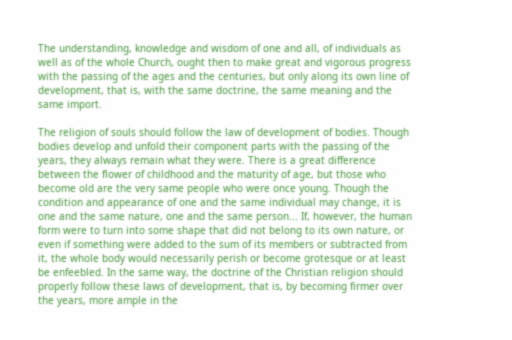The understanding, knowledge and wisdom of one and all, of individuals as well as of the whole Church, ought then to make great and vigorous progress with the passing of the ages and the centuries, but only along its own line of development, that is, with the same doctrine, the same meaning and the same import.

The religion of souls should follow the law of development of bodies. Though bodies develop and unfold their component parts with the passing of the years, they always remain what they were. There is a great difference between the flower of childhood and the maturity of age, but those who become old are the very same people who were once young. Though the condition and appearance of one and the same individual may change, it is one and the same nature, one and the same person... If, however, the human form were to turn into some shape that did not belong to its own nature, or even if something were added to the sum of its members or subtracted from it, the whole body would necessarily perish or become grotesque or at least be enfeebled. In the same way, the doctrine of the Christian religion should properly follow these laws of development, that is, by becoming firmer over the years, more ample in the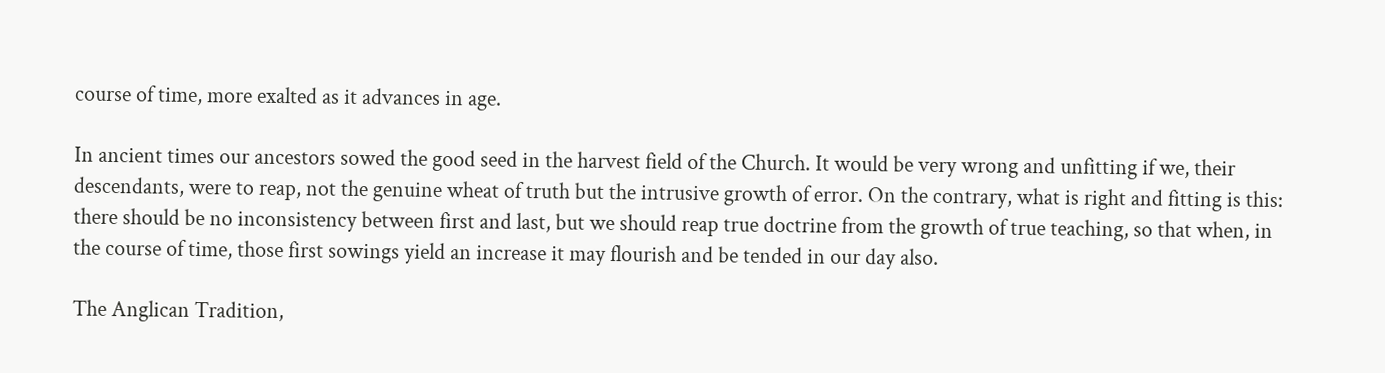course of time, more exalted as it advances in age.

In ancient times our ancestors sowed the good seed in the harvest field of the Church. It would be very wrong and unfitting if we, their descendants, were to reap, not the genuine wheat of truth but the intrusive growth of error. On the contrary, what is right and fitting is this: there should be no inconsistency between first and last, but we should reap true doctrine from the growth of true teaching, so that when, in the course of time, those first sowings yield an increase it may flourish and be tended in our day also.

The Anglican Tradition,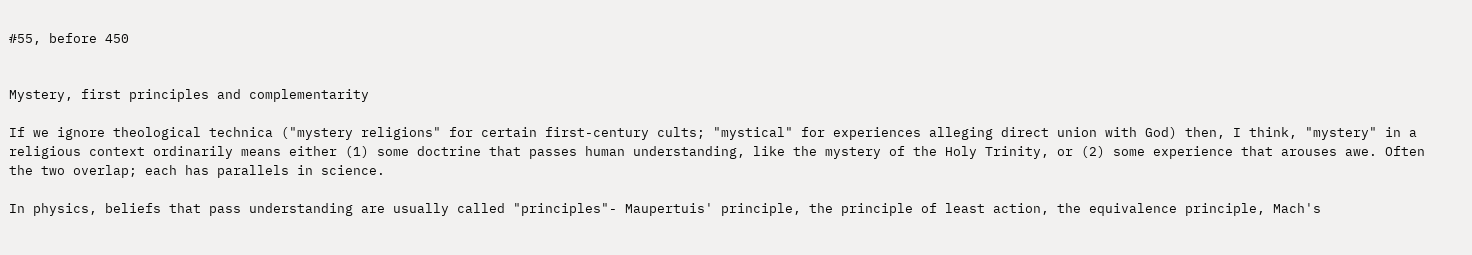#55, before 450


Mystery, first principles and complementarity

If we ignore theological technica ("mystery religions" for certain first-century cults; "mystical" for experiences alleging direct union with God) then, I think, "mystery" in a religious context ordinarily means either (1) some doctrine that passes human understanding, like the mystery of the Holy Trinity, or (2) some experience that arouses awe. Often the two overlap; each has parallels in science.

In physics, beliefs that pass understanding are usually called "principles"- Maupertuis' principle, the principle of least action, the equivalence principle, Mach's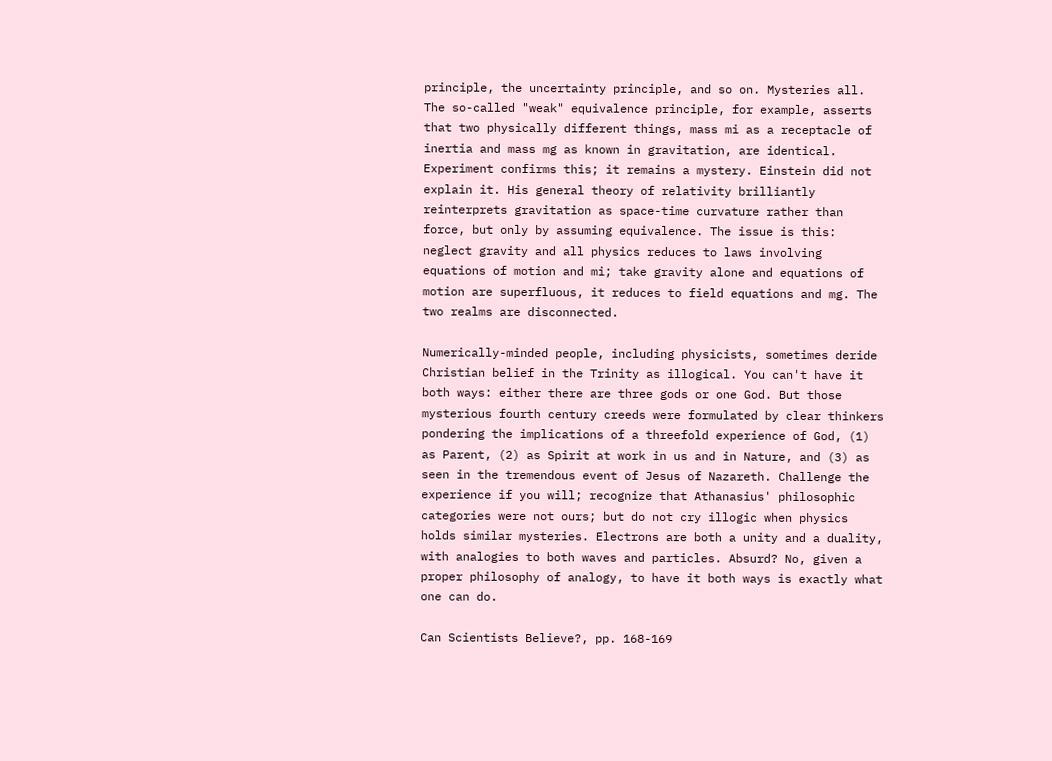principle, the uncertainty principle, and so on. Mysteries all. The so-called "weak" equivalence principle, for example, asserts that two physically different things, mass mi as a receptacle of inertia and mass mg as known in gravitation, are identical. Experiment confirms this; it remains a mystery. Einstein did not explain it. His general theory of relativity brilliantly reinterprets gravitation as space-time curvature rather than force, but only by assuming equivalence. The issue is this: neglect gravity and all physics reduces to laws involving equations of motion and mi; take gravity alone and equations of motion are superfluous, it reduces to field equations and mg. The two realms are disconnected.

Numerically-minded people, including physicists, sometimes deride Christian belief in the Trinity as illogical. You can't have it both ways: either there are three gods or one God. But those mysterious fourth century creeds were formulated by clear thinkers pondering the implications of a threefold experience of God, (1) as Parent, (2) as Spirit at work in us and in Nature, and (3) as seen in the tremendous event of Jesus of Nazareth. Challenge the experience if you will; recognize that Athanasius' philosophic categories were not ours; but do not cry illogic when physics holds similar mysteries. Electrons are both a unity and a duality, with analogies to both waves and particles. Absurd? No, given a proper philosophy of analogy, to have it both ways is exactly what one can do.

Can Scientists Believe?, pp. 168-169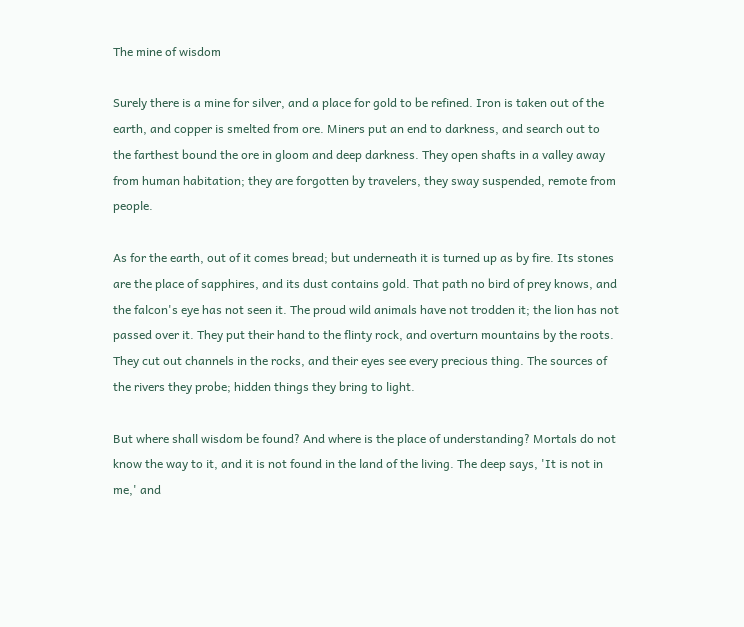The mine of wisdom

Surely there is a mine for silver, and a place for gold to be refined. Iron is taken out of the earth, and copper is smelted from ore. Miners put an end to darkness, and search out to the farthest bound the ore in gloom and deep darkness. They open shafts in a valley away from human habitation; they are forgotten by travelers, they sway suspended, remote from people.

As for the earth, out of it comes bread; but underneath it is turned up as by fire. Its stones are the place of sapphires, and its dust contains gold. That path no bird of prey knows, and the falcon's eye has not seen it. The proud wild animals have not trodden it; the lion has not passed over it. They put their hand to the flinty rock, and overturn mountains by the roots. They cut out channels in the rocks, and their eyes see every precious thing. The sources of the rivers they probe; hidden things they bring to light.

But where shall wisdom be found? And where is the place of understanding? Mortals do not know the way to it, and it is not found in the land of the living. The deep says, 'It is not in me,' and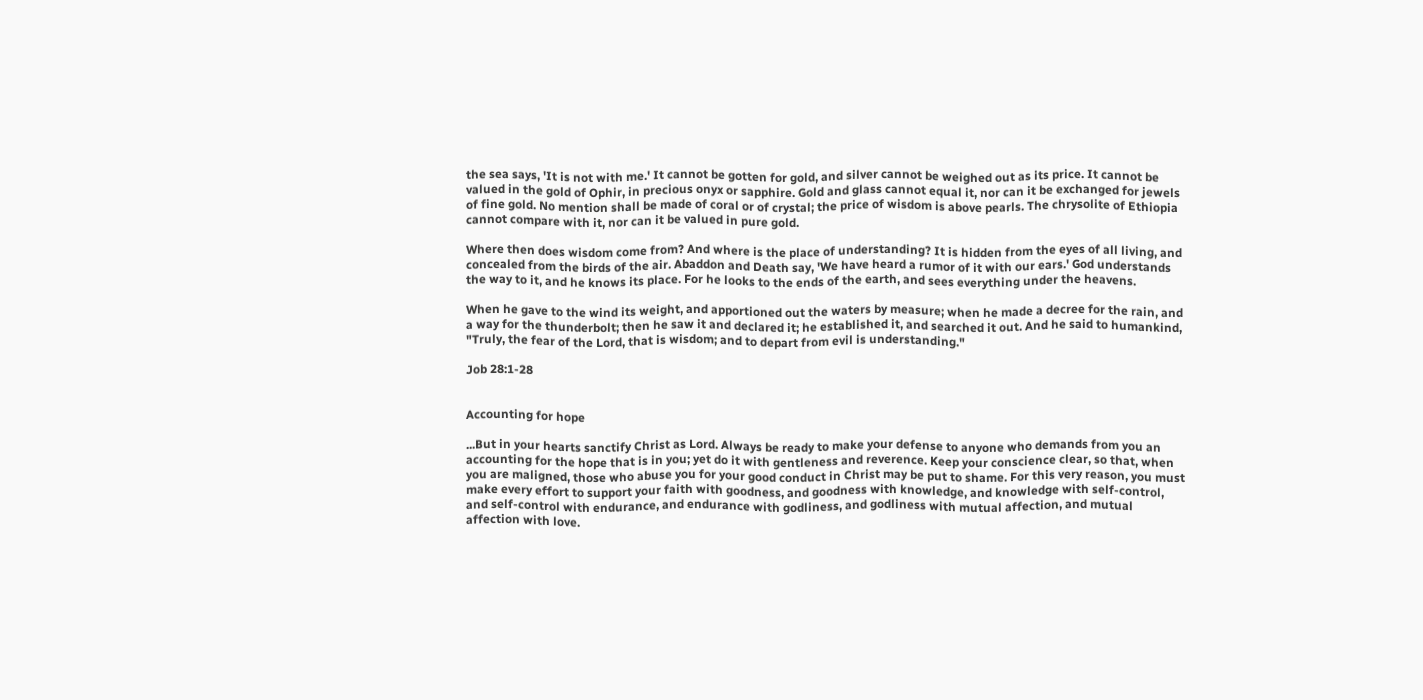the sea says, 'It is not with me.' It cannot be gotten for gold, and silver cannot be weighed out as its price. It cannot be valued in the gold of Ophir, in precious onyx or sapphire. Gold and glass cannot equal it, nor can it be exchanged for jewels of fine gold. No mention shall be made of coral or of crystal; the price of wisdom is above pearls. The chrysolite of Ethiopia cannot compare with it, nor can it be valued in pure gold.

Where then does wisdom come from? And where is the place of understanding? It is hidden from the eyes of all living, and concealed from the birds of the air. Abaddon and Death say, 'We have heard a rumor of it with our ears.' God understands the way to it, and he knows its place. For he looks to the ends of the earth, and sees everything under the heavens.

When he gave to the wind its weight, and apportioned out the waters by measure; when he made a decree for the rain, and a way for the thunderbolt; then he saw it and declared it; he established it, and searched it out. And he said to humankind, "Truly, the fear of the Lord, that is wisdom; and to depart from evil is understanding."

Job 28:1-28


Accounting for hope

...But in your hearts sanctify Christ as Lord. Always be ready to make your defense to anyone who demands from you an accounting for the hope that is in you; yet do it with gentleness and reverence. Keep your conscience clear, so that, when you are maligned, those who abuse you for your good conduct in Christ may be put to shame. For this very reason, you must make every effort to support your faith with goodness, and goodness with knowledge, and knowledge with self-control, and self-control with endurance, and endurance with godliness, and godliness with mutual affection, and mutual affection with love.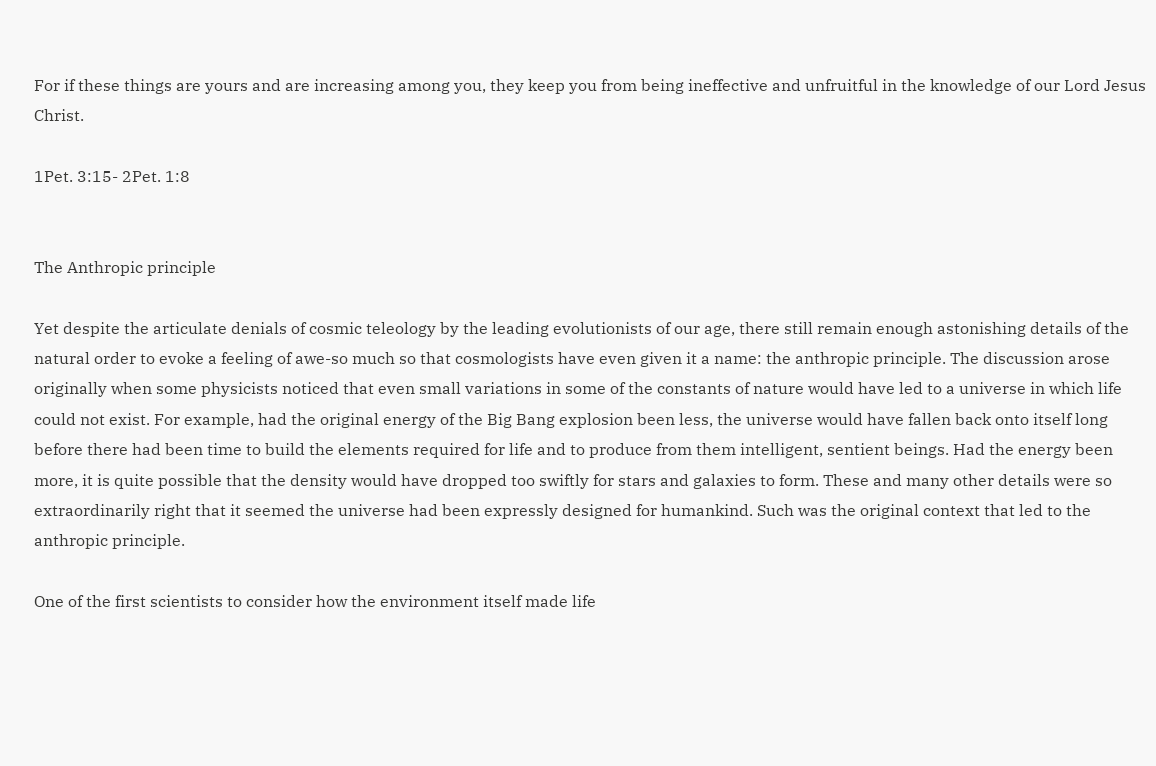For if these things are yours and are increasing among you, they keep you from being ineffective and unfruitful in the knowledge of our Lord Jesus Christ.

1Pet. 3:15- 2Pet. 1:8


The Anthropic principle

Yet despite the articulate denials of cosmic teleology by the leading evolutionists of our age, there still remain enough astonishing details of the natural order to evoke a feeling of awe-so much so that cosmologists have even given it a name: the anthropic principle. The discussion arose originally when some physicists noticed that even small variations in some of the constants of nature would have led to a universe in which life could not exist. For example, had the original energy of the Big Bang explosion been less, the universe would have fallen back onto itself long before there had been time to build the elements required for life and to produce from them intelligent, sentient beings. Had the energy been more, it is quite possible that the density would have dropped too swiftly for stars and galaxies to form. These and many other details were so extraordinarily right that it seemed the universe had been expressly designed for humankind. Such was the original context that led to the anthropic principle.

One of the first scientists to consider how the environment itself made life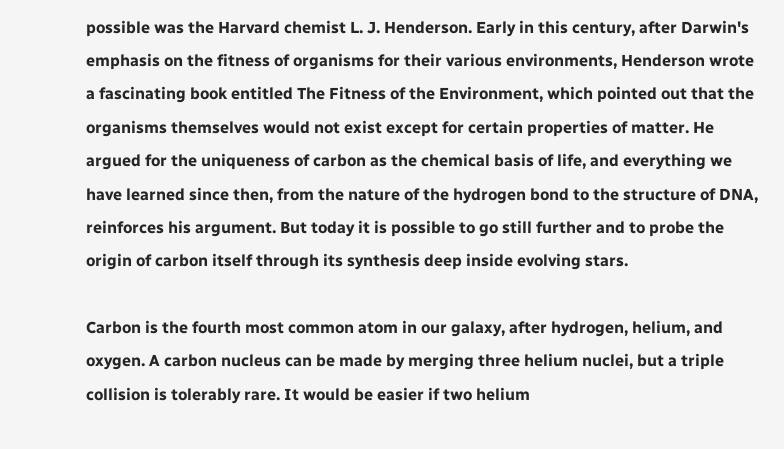possible was the Harvard chemist L. J. Henderson. Early in this century, after Darwin's emphasis on the fitness of organisms for their various environments, Henderson wrote a fascinating book entitled The Fitness of the Environment, which pointed out that the organisms themselves would not exist except for certain properties of matter. He argued for the uniqueness of carbon as the chemical basis of life, and everything we have learned since then, from the nature of the hydrogen bond to the structure of DNA, reinforces his argument. But today it is possible to go still further and to probe the origin of carbon itself through its synthesis deep inside evolving stars.

Carbon is the fourth most common atom in our galaxy, after hydrogen, helium, and oxygen. A carbon nucleus can be made by merging three helium nuclei, but a triple collision is tolerably rare. It would be easier if two helium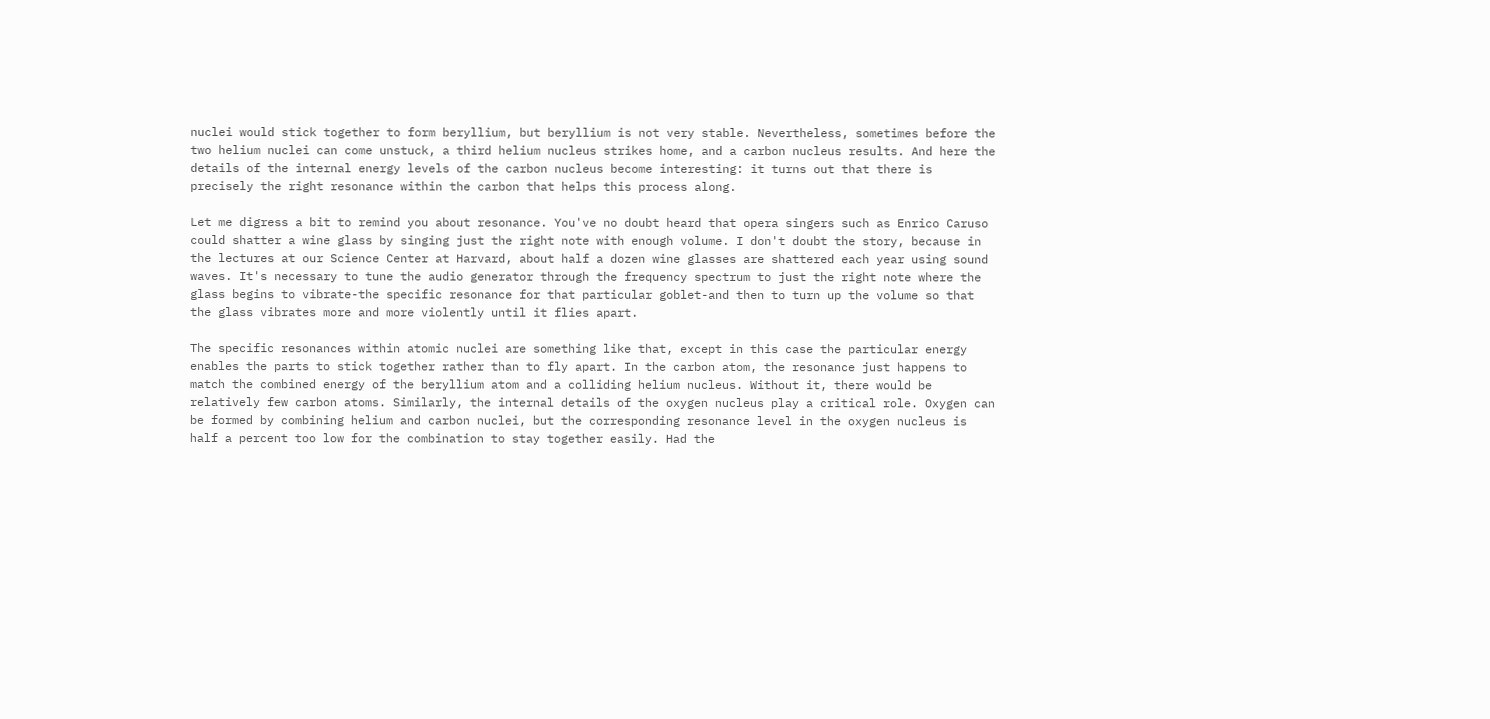nuclei would stick together to form beryllium, but beryllium is not very stable. Nevertheless, sometimes before the two helium nuclei can come unstuck, a third helium nucleus strikes home, and a carbon nucleus results. And here the details of the internal energy levels of the carbon nucleus become interesting: it turns out that there is precisely the right resonance within the carbon that helps this process along.

Let me digress a bit to remind you about resonance. You've no doubt heard that opera singers such as Enrico Caruso could shatter a wine glass by singing just the right note with enough volume. I don't doubt the story, because in the lectures at our Science Center at Harvard, about half a dozen wine glasses are shattered each year using sound waves. It's necessary to tune the audio generator through the frequency spectrum to just the right note where the glass begins to vibrate-the specific resonance for that particular goblet-and then to turn up the volume so that the glass vibrates more and more violently until it flies apart.

The specific resonances within atomic nuclei are something like that, except in this case the particular energy enables the parts to stick together rather than to fly apart. In the carbon atom, the resonance just happens to match the combined energy of the beryllium atom and a colliding helium nucleus. Without it, there would be relatively few carbon atoms. Similarly, the internal details of the oxygen nucleus play a critical role. Oxygen can be formed by combining helium and carbon nuclei, but the corresponding resonance level in the oxygen nucleus is half a percent too low for the combination to stay together easily. Had the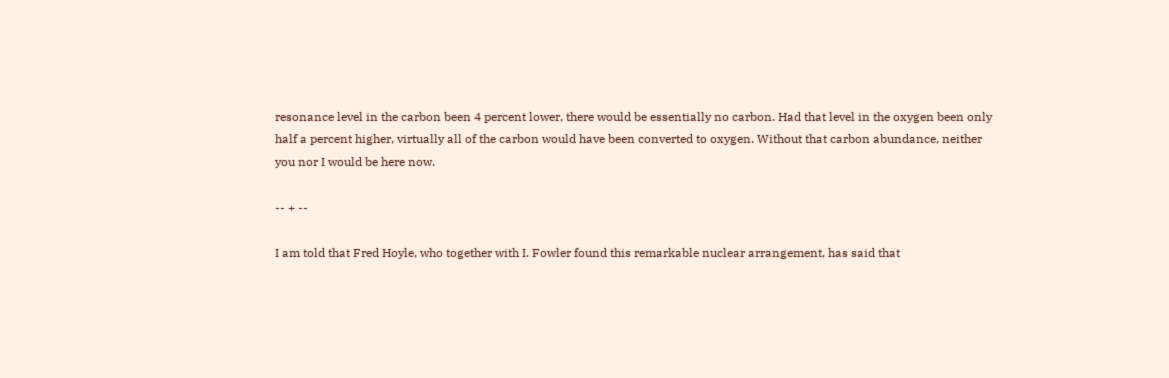resonance level in the carbon been 4 percent lower, there would be essentially no carbon. Had that level in the oxygen been only half a percent higher, virtually all of the carbon would have been converted to oxygen. Without that carbon abundance, neither you nor I would be here now.

-- + --

I am told that Fred Hoyle, who together with I. Fowler found this remarkable nuclear arrangement, has said that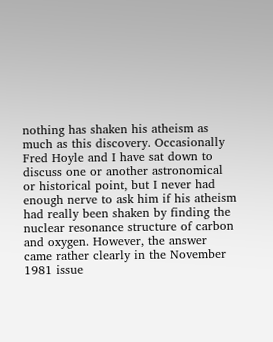nothing has shaken his atheism as much as this discovery. Occasionally Fred Hoyle and I have sat down to discuss one or another astronomical or historical point, but I never had enough nerve to ask him if his atheism had really been shaken by finding the nuclear resonance structure of carbon and oxygen. However, the answer came rather clearly in the November 1981 issue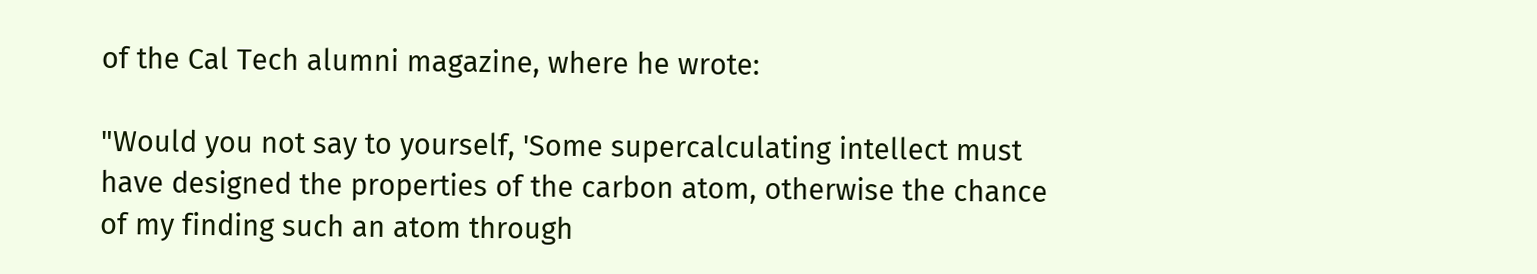of the Cal Tech alumni magazine, where he wrote:

"Would you not say to yourself, 'Some supercalculating intellect must have designed the properties of the carbon atom, otherwise the chance of my finding such an atom through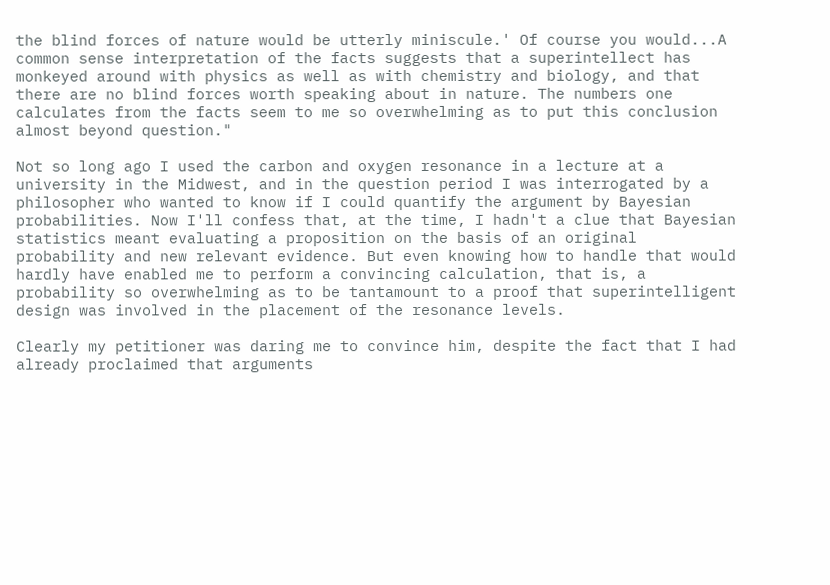the blind forces of nature would be utterly miniscule.' Of course you would...A common sense interpretation of the facts suggests that a superintellect has monkeyed around with physics as well as with chemistry and biology, and that there are no blind forces worth speaking about in nature. The numbers one calculates from the facts seem to me so overwhelming as to put this conclusion almost beyond question."

Not so long ago I used the carbon and oxygen resonance in a lecture at a university in the Midwest, and in the question period I was interrogated by a philosopher who wanted to know if I could quantify the argument by Bayesian probabilities. Now I'll confess that, at the time, I hadn't a clue that Bayesian statistics meant evaluating a proposition on the basis of an original probability and new relevant evidence. But even knowing how to handle that would hardly have enabled me to perform a convincing calculation, that is, a probability so overwhelming as to be tantamount to a proof that superintelligent design was involved in the placement of the resonance levels.

Clearly my petitioner was daring me to convince him, despite the fact that I had already proclaimed that arguments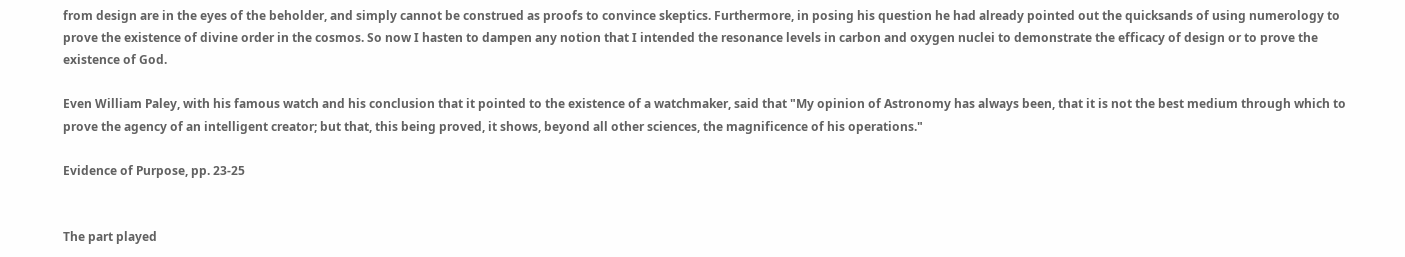from design are in the eyes of the beholder, and simply cannot be construed as proofs to convince skeptics. Furthermore, in posing his question he had already pointed out the quicksands of using numerology to prove the existence of divine order in the cosmos. So now I hasten to dampen any notion that I intended the resonance levels in carbon and oxygen nuclei to demonstrate the efficacy of design or to prove the existence of God.

Even William Paley, with his famous watch and his conclusion that it pointed to the existence of a watchmaker, said that "My opinion of Astronomy has always been, that it is not the best medium through which to prove the agency of an intelligent creator; but that, this being proved, it shows, beyond all other sciences, the magnificence of his operations."

Evidence of Purpose, pp. 23-25


The part played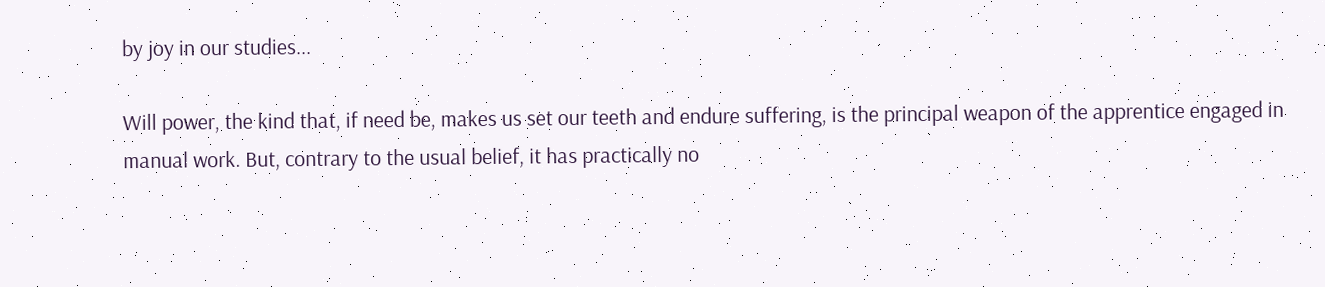by joy in our studies...

Will power, the kind that, if need be, makes us set our teeth and endure suffering, is the principal weapon of the apprentice engaged in manual work. But, contrary to the usual belief, it has practically no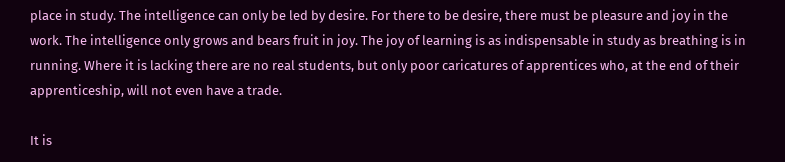place in study. The intelligence can only be led by desire. For there to be desire, there must be pleasure and joy in the work. The intelligence only grows and bears fruit in joy. The joy of learning is as indispensable in study as breathing is in running. Where it is lacking there are no real students, but only poor caricatures of apprentices who, at the end of their apprenticeship, will not even have a trade.

It is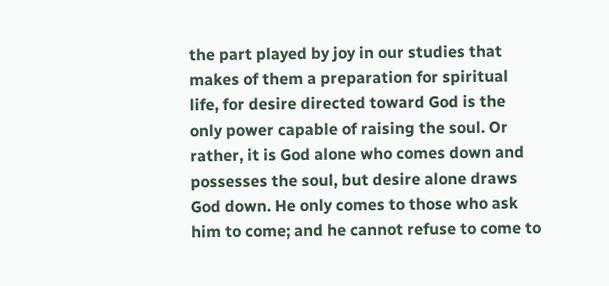the part played by joy in our studies that makes of them a preparation for spiritual life, for desire directed toward God is the only power capable of raising the soul. Or rather, it is God alone who comes down and possesses the soul, but desire alone draws God down. He only comes to those who ask him to come; and he cannot refuse to come to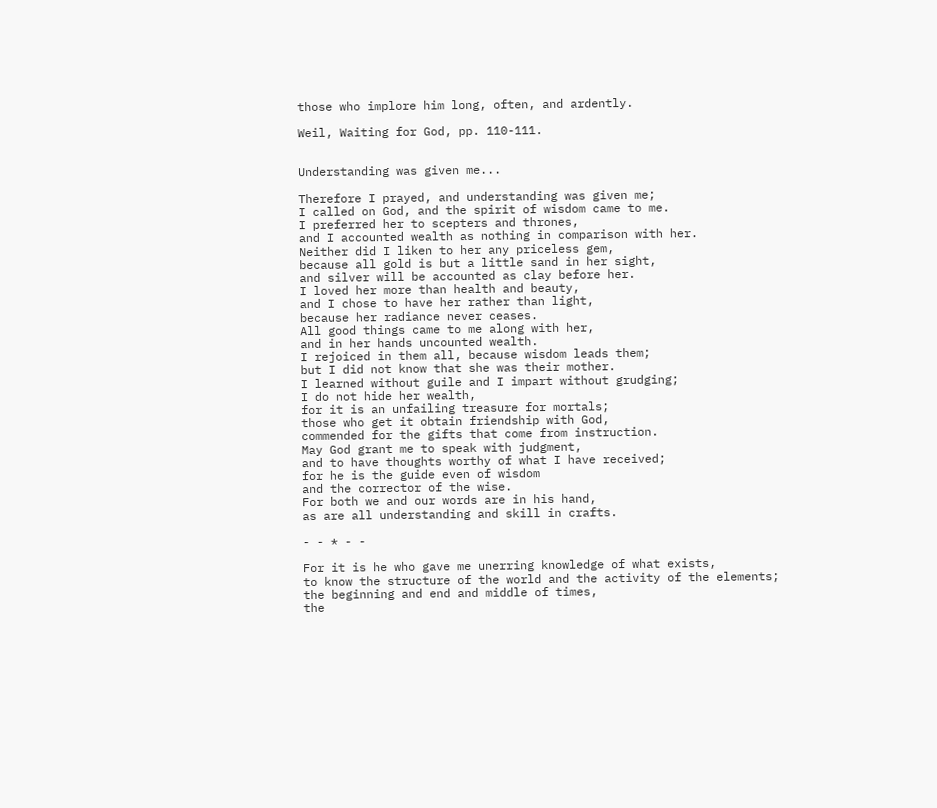those who implore him long, often, and ardently.

Weil, Waiting for God, pp. 110-111.


Understanding was given me...

Therefore I prayed, and understanding was given me;
I called on God, and the spirit of wisdom came to me.
I preferred her to scepters and thrones,
and I accounted wealth as nothing in comparison with her.
Neither did I liken to her any priceless gem,
because all gold is but a little sand in her sight,
and silver will be accounted as clay before her.
I loved her more than health and beauty,
and I chose to have her rather than light,
because her radiance never ceases.
All good things came to me along with her,
and in her hands uncounted wealth.
I rejoiced in them all, because wisdom leads them;
but I did not know that she was their mother.
I learned without guile and I impart without grudging;
I do not hide her wealth,
for it is an unfailing treasure for mortals;
those who get it obtain friendship with God,
commended for the gifts that come from instruction.
May God grant me to speak with judgment,
and to have thoughts worthy of what I have received;
for he is the guide even of wisdom
and the corrector of the wise.
For both we and our words are in his hand,
as are all understanding and skill in crafts.

- - * - -

For it is he who gave me unerring knowledge of what exists,
to know the structure of the world and the activity of the elements;
the beginning and end and middle of times,
the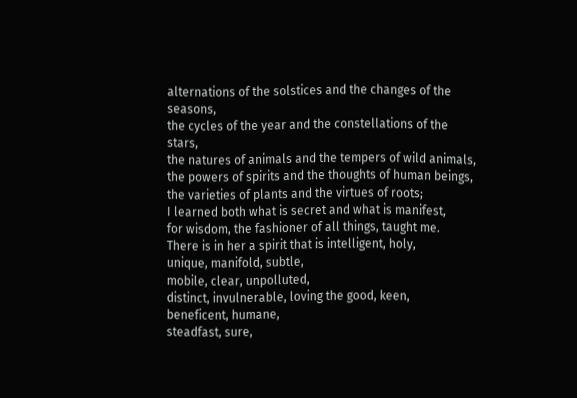alternations of the solstices and the changes of the seasons,
the cycles of the year and the constellations of the stars,
the natures of animals and the tempers of wild animals,
the powers of spirits and the thoughts of human beings,
the varieties of plants and the virtues of roots;
I learned both what is secret and what is manifest,
for wisdom, the fashioner of all things, taught me.
There is in her a spirit that is intelligent, holy,
unique, manifold, subtle,
mobile, clear, unpolluted,
distinct, invulnerable, loving the good, keen,
beneficent, humane,
steadfast, sure,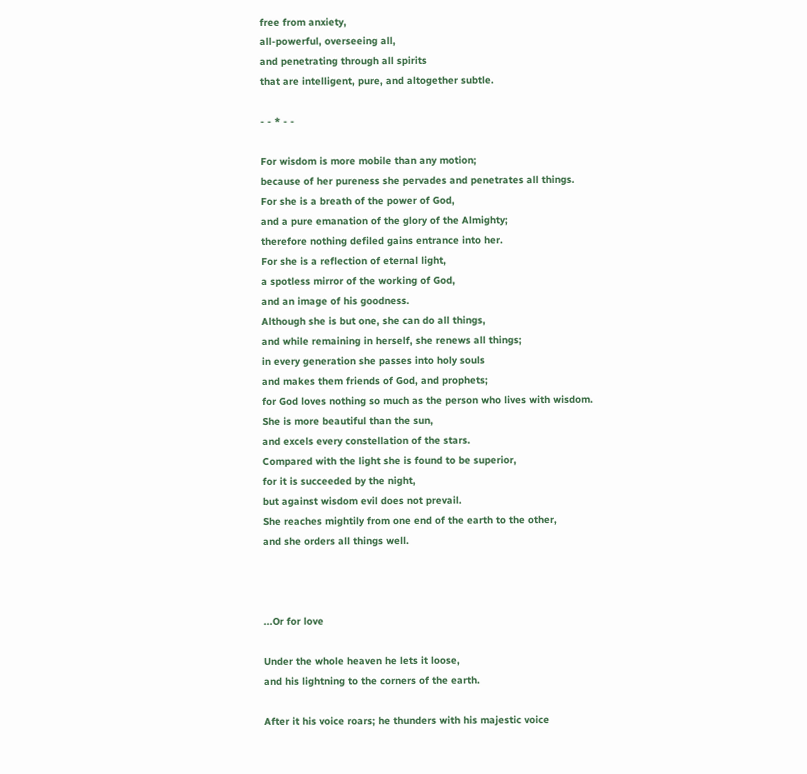free from anxiety,
all-powerful, overseeing all,
and penetrating through all spirits
that are intelligent, pure, and altogether subtle.

- - * - -

For wisdom is more mobile than any motion;
because of her pureness she pervades and penetrates all things.
For she is a breath of the power of God,
and a pure emanation of the glory of the Almighty;
therefore nothing defiled gains entrance into her.
For she is a reflection of eternal light,
a spotless mirror of the working of God,
and an image of his goodness.
Although she is but one, she can do all things,
and while remaining in herself, she renews all things;
in every generation she passes into holy souls
and makes them friends of God, and prophets;
for God loves nothing so much as the person who lives with wisdom.
She is more beautiful than the sun,
and excels every constellation of the stars.
Compared with the light she is found to be superior,
for it is succeeded by the night,
but against wisdom evil does not prevail.
She reaches mightily from one end of the earth to the other,
and she orders all things well.



...Or for love

Under the whole heaven he lets it loose,
and his lightning to the corners of the earth.

After it his voice roars; he thunders with his majestic voice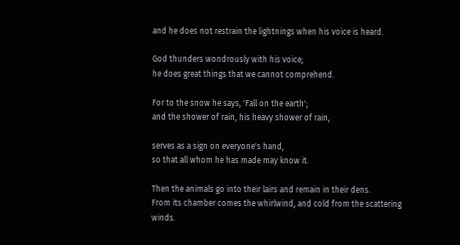and he does not restrain the lightnings when his voice is heard.

God thunders wondrously with his voice;
he does great things that we cannot comprehend.

For to the snow he says, 'Fall on the earth';
and the shower of rain, his heavy shower of rain,

serves as a sign on everyone's hand,
so that all whom he has made may know it.

Then the animals go into their lairs and remain in their dens.
From its chamber comes the whirlwind, and cold from the scattering winds.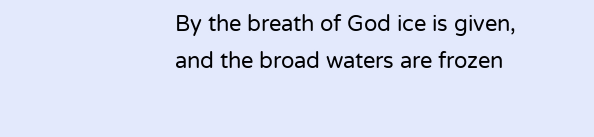By the breath of God ice is given,
and the broad waters are frozen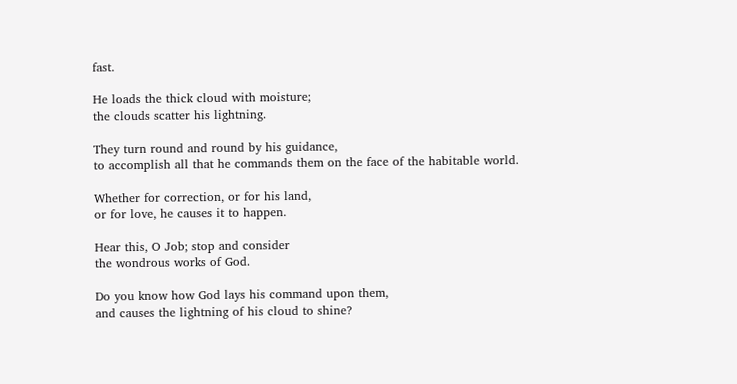fast.

He loads the thick cloud with moisture;
the clouds scatter his lightning.

They turn round and round by his guidance,
to accomplish all that he commands them on the face of the habitable world.

Whether for correction, or for his land,
or for love, he causes it to happen.

Hear this, O Job; stop and consider
the wondrous works of God.

Do you know how God lays his command upon them,
and causes the lightning of his cloud to shine?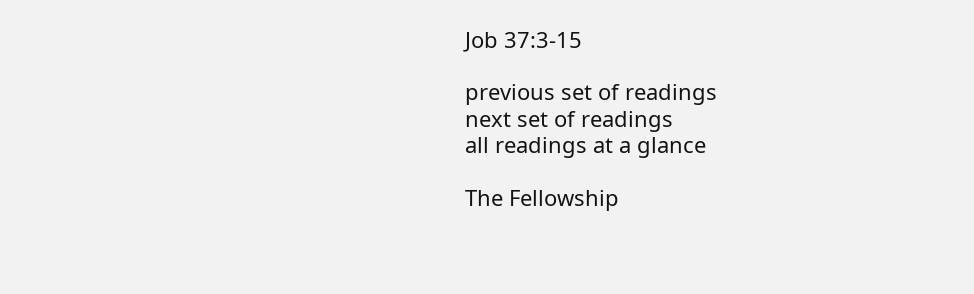Job 37:3-15

previous set of readings
next set of readings
all readings at a glance

The Fellowship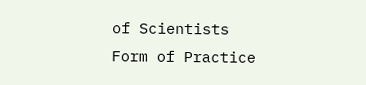of Scientists
Form of Practice